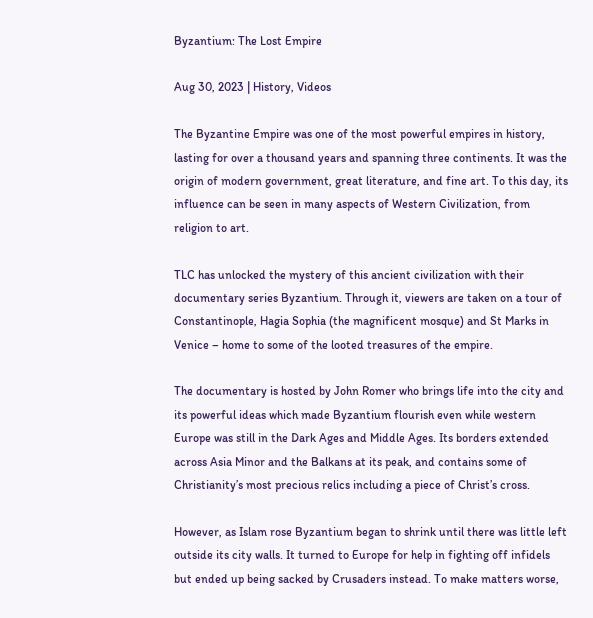Byzantium: The Lost Empire

Aug 30, 2023 | History, Videos

The Byzantine Empire was one of the most powerful empires in history, lasting for over a thousand years and spanning three continents. It was the origin of modern government, great literature, and fine art. To this day, its influence can be seen in many aspects of Western Civilization, from religion to art.

TLC has unlocked the mystery of this ancient civilization with their documentary series Byzantium. Through it, viewers are taken on a tour of Constantinople, Hagia Sophia (the magnificent mosque) and St Marks in Venice – home to some of the looted treasures of the empire.

The documentary is hosted by John Romer who brings life into the city and its powerful ideas which made Byzantium flourish even while western Europe was still in the Dark Ages and Middle Ages. Its borders extended across Asia Minor and the Balkans at its peak, and contains some of Christianity’s most precious relics including a piece of Christ’s cross.

However, as Islam rose Byzantium began to shrink until there was little left outside its city walls. It turned to Europe for help in fighting off infidels but ended up being sacked by Crusaders instead. To make matters worse,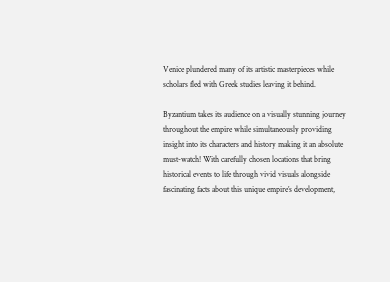Venice plundered many of its artistic masterpieces while scholars fled with Greek studies leaving it behind.

Byzantium takes its audience on a visually stunning journey throughout the empire while simultaneously providing insight into its characters and history making it an absolute must-watch! With carefully chosen locations that bring historical events to life through vivid visuals alongside fascinating facts about this unique empire’s development,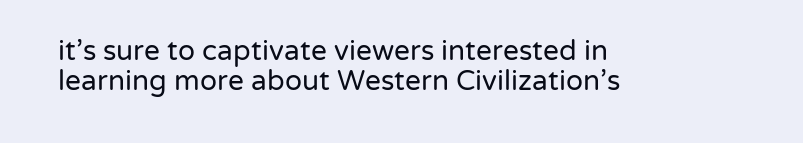it’s sure to captivate viewers interested in learning more about Western Civilization’s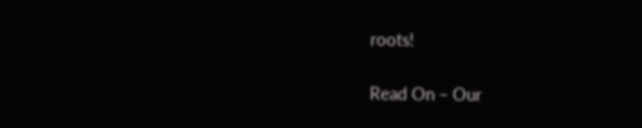roots!

Read On – Our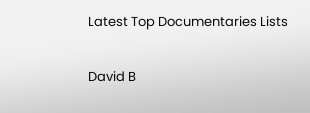Latest Top Documentaries Lists

David B